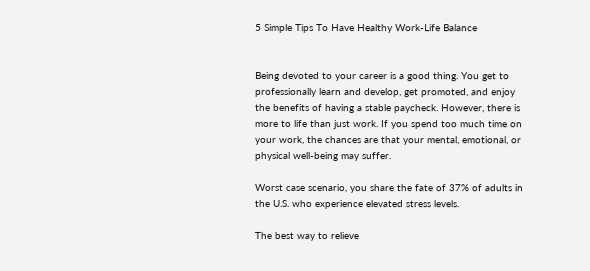5 Simple Tips To Have Healthy Work-Life Balance


Being devoted to your career is a good thing. You get to professionally learn and develop, get promoted, and enjoy the benefits of having a stable paycheck. However, there is more to life than just work. If you spend too much time on your work, the chances are that your mental, emotional, or physical well-being may suffer.

Worst case scenario, you share the fate of 37% of adults in the U.S. who experience elevated stress levels.

The best way to relieve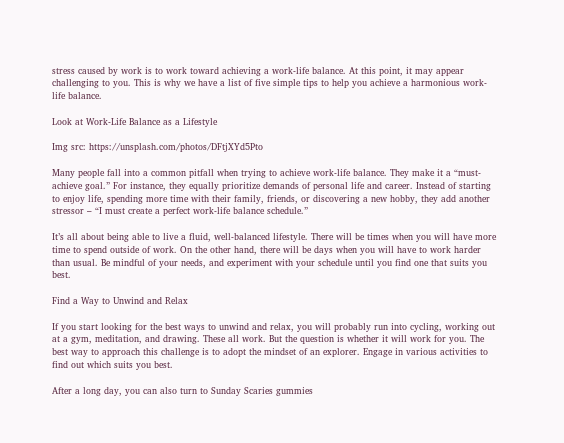stress caused by work is to work toward achieving a work-life balance. At this point, it may appear challenging to you. This is why we have a list of five simple tips to help you achieve a harmonious work-life balance.

Look at Work-Life Balance as a Lifestyle

Img src: https://unsplash.com/photos/DFtjXYd5Pto

Many people fall into a common pitfall when trying to achieve work-life balance. They make it a “must-achieve goal.” For instance, they equally prioritize demands of personal life and career. Instead of starting to enjoy life, spending more time with their family, friends, or discovering a new hobby, they add another stressor – “I must create a perfect work-life balance schedule.”

It’s all about being able to live a fluid, well-balanced lifestyle. There will be times when you will have more time to spend outside of work. On the other hand, there will be days when you will have to work harder than usual. Be mindful of your needs, and experiment with your schedule until you find one that suits you best.

Find a Way to Unwind and Relax

If you start looking for the best ways to unwind and relax, you will probably run into cycling, working out at a gym, meditation, and drawing. These all work. But the question is whether it will work for you. The best way to approach this challenge is to adopt the mindset of an explorer. Engage in various activities to find out which suits you best.

After a long day, you can also turn to Sunday Scaries gummies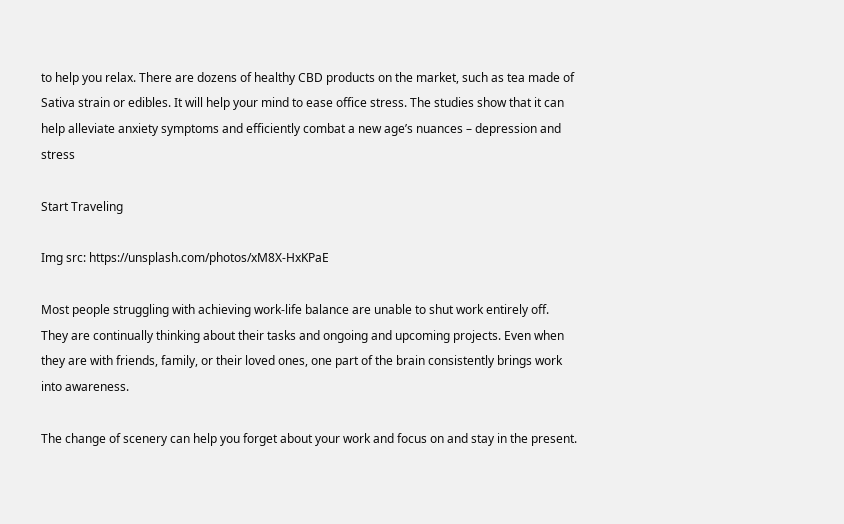to help you relax. There are dozens of healthy CBD products on the market, such as tea made of Sativa strain or edibles. It will help your mind to ease office stress. The studies show that it can help alleviate anxiety symptoms and efficiently combat a new age’s nuances – depression and stress

Start Traveling

Img src: https://unsplash.com/photos/xM8X-HxKPaE

Most people struggling with achieving work-life balance are unable to shut work entirely off. They are continually thinking about their tasks and ongoing and upcoming projects. Even when they are with friends, family, or their loved ones, one part of the brain consistently brings work into awareness.

The change of scenery can help you forget about your work and focus on and stay in the present.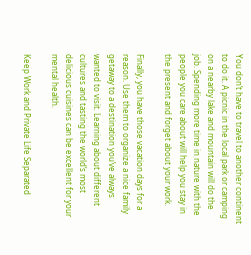You don’t have to travel to another continent to do it. A picnic in the local park or camping on a nearby lake and mountain will do the job. Spending more time in nature with the people you care about will help you stay in the present and forget about your work.

Finally, you have those vacation days for a reason. Use them to organize a nice family getaway to a destination you’ve always wanted to visit. Learning about different cultures and tasting the world’s most delicious cuisines can be excellent for your mental health.

Keep Work and Private Life Separated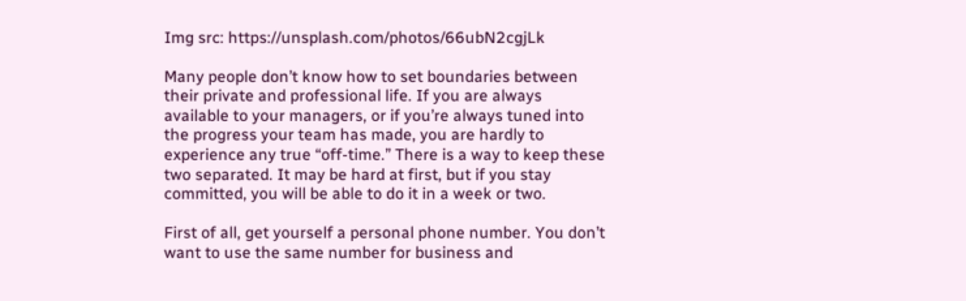Img src: https://unsplash.com/photos/66ubN2cgjLk

Many people don’t know how to set boundaries between their private and professional life. If you are always available to your managers, or if you’re always tuned into the progress your team has made, you are hardly to experience any true “off-time.” There is a way to keep these two separated. It may be hard at first, but if you stay committed, you will be able to do it in a week or two.

First of all, get yourself a personal phone number. You don’t want to use the same number for business and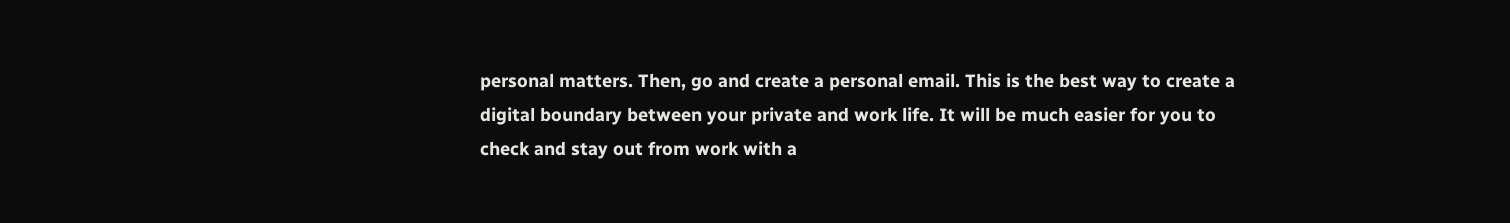personal matters. Then, go and create a personal email. This is the best way to create a digital boundary between your private and work life. It will be much easier for you to check and stay out from work with a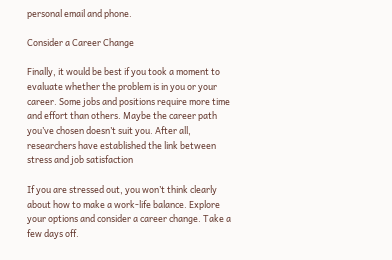personal email and phone.

Consider a Career Change

Finally, it would be best if you took a moment to evaluate whether the problem is in you or your career. Some jobs and positions require more time and effort than others. Maybe the career path you’ve chosen doesn’t suit you. After all, researchers have established the link between stress and job satisfaction

If you are stressed out, you won’t think clearly about how to make a work-life balance. Explore your options and consider a career change. Take a few days off.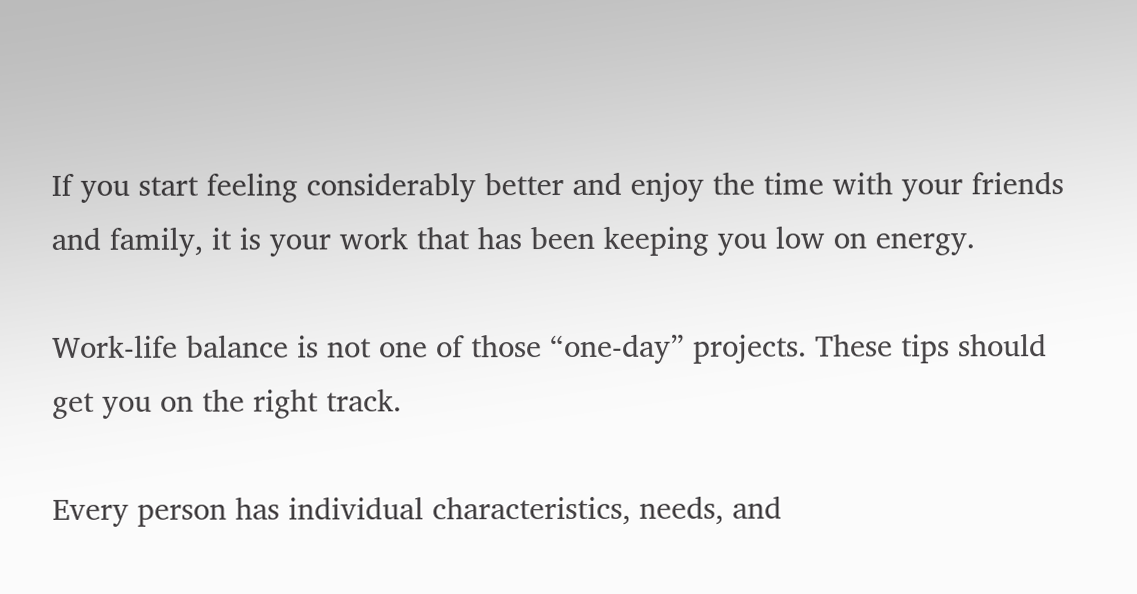If you start feeling considerably better and enjoy the time with your friends and family, it is your work that has been keeping you low on energy.

Work-life balance is not one of those “one-day” projects. These tips should get you on the right track.

Every person has individual characteristics, needs, and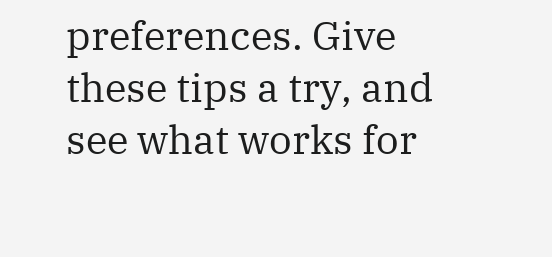preferences. Give these tips a try, and see what works for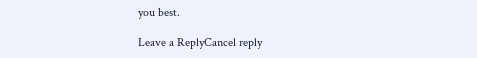you best.

Leave a ReplyCancel reply